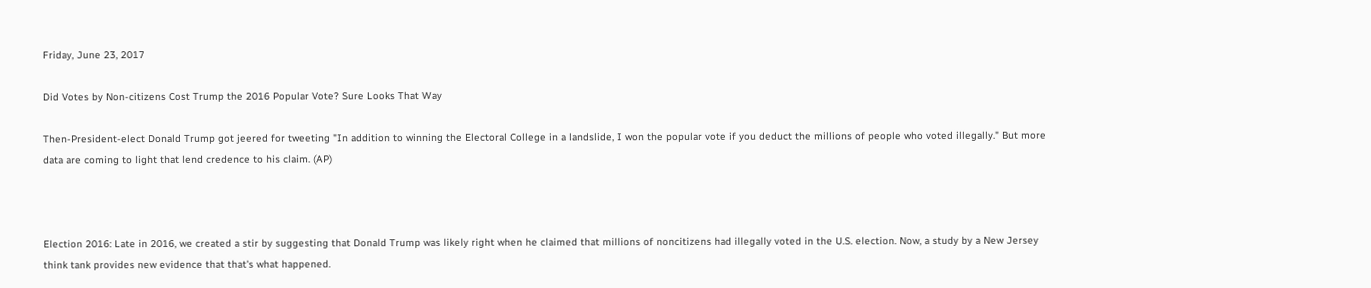Friday, June 23, 2017

Did Votes by Non-citizens Cost Trump the 2016 Popular Vote? Sure Looks That Way

Then-President-elect Donald Trump got jeered for tweeting "In addition to winning the Electoral College in a landslide, I won the popular vote if you deduct the millions of people who voted illegally." But more data are coming to light that lend credence to his claim. (AP)



Election 2016: Late in 2016, we created a stir by suggesting that Donald Trump was likely right when he claimed that millions of noncitizens had illegally voted in the U.S. election. Now, a study by a New Jersey think tank provides new evidence that that's what happened.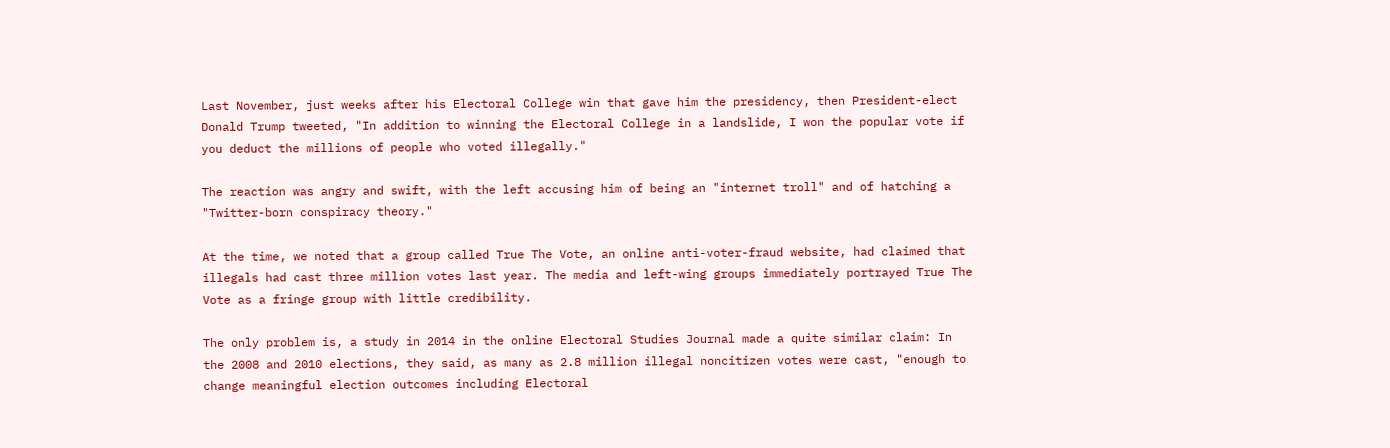Last November, just weeks after his Electoral College win that gave him the presidency, then President-elect Donald Trump tweeted, "In addition to winning the Electoral College in a landslide, I won the popular vote if you deduct the millions of people who voted illegally."

The reaction was angry and swift, with the left accusing him of being an "internet troll" and of hatching a "Twitter-born conspiracy theory."

At the time, we noted that a group called True The Vote, an online anti-voter-fraud website, had claimed that illegals had cast three million votes last year. The media and left-wing groups immediately portrayed True The Vote as a fringe group with little credibility.

The only problem is, a study in 2014 in the online Electoral Studies Journal made a quite similar claim: In the 2008 and 2010 elections, they said, as many as 2.8 million illegal noncitizen votes were cast, "enough to change meaningful election outcomes including Electoral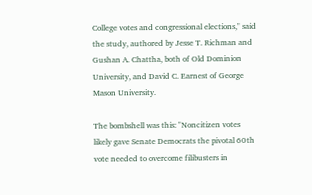College votes and congressional elections," said the study, authored by Jesse T. Richman and Gushan A. Chattha, both of Old Dominion University, and David C. Earnest of George Mason University.

The bombshell was this: "Noncitizen votes likely gave Senate Democrats the pivotal 60th vote needed to overcome filibusters in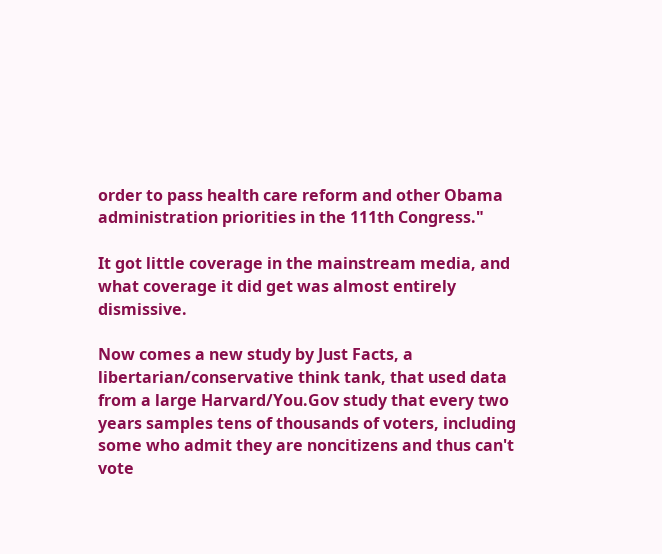order to pass health care reform and other Obama administration priorities in the 111th Congress."

It got little coverage in the mainstream media, and what coverage it did get was almost entirely dismissive.

Now comes a new study by Just Facts, a libertarian/conservative think tank, that used data from a large Harvard/You.Gov study that every two years samples tens of thousands of voters, including some who admit they are noncitizens and thus can't vote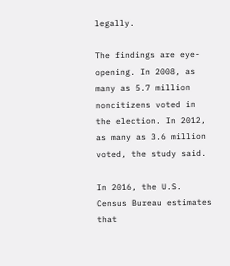legally.

The findings are eye-opening. In 2008, as many as 5.7 million noncitizens voted in the election. In 2012, as many as 3.6 million voted, the study said.

In 2016, the U.S. Census Bureau estimates that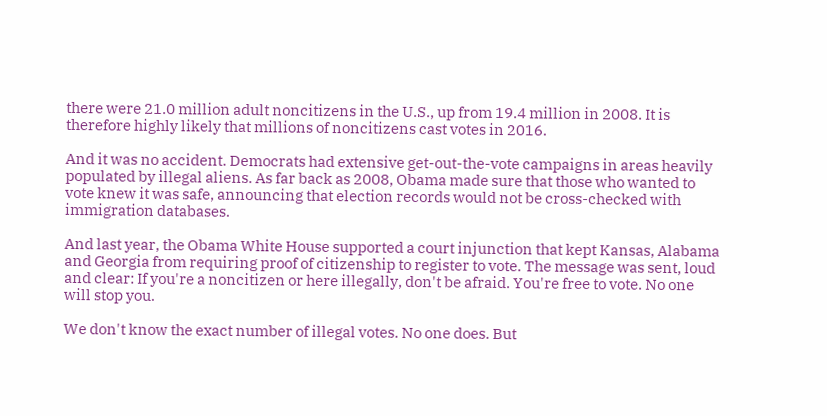there were 21.0 million adult noncitizens in the U.S., up from 19.4 million in 2008. It is therefore highly likely that millions of noncitizens cast votes in 2016.

And it was no accident. Democrats had extensive get-out-the-vote campaigns in areas heavily populated by illegal aliens. As far back as 2008, Obama made sure that those who wanted to vote knew it was safe, announcing that election records would not be cross-checked with immigration databases.

And last year, the Obama White House supported a court injunction that kept Kansas, Alabama and Georgia from requiring proof of citizenship to register to vote. The message was sent, loud and clear: If you're a noncitizen or here illegally, don't be afraid. You're free to vote. No one will stop you.

We don't know the exact number of illegal votes. No one does. But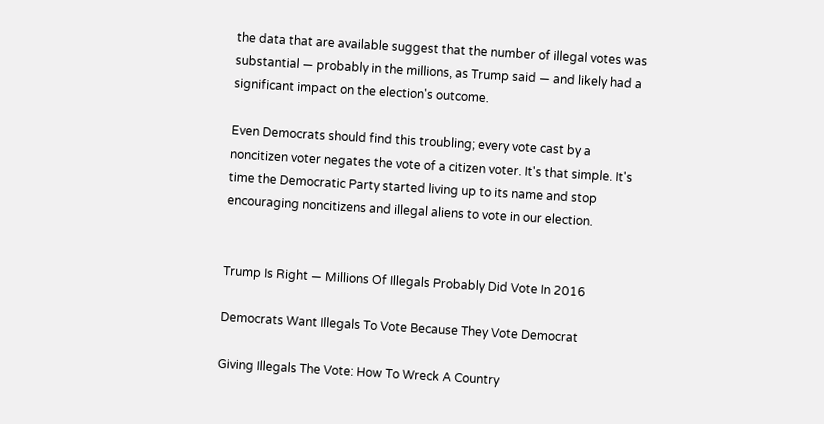the data that are available suggest that the number of illegal votes was substantial — probably in the millions, as Trump said — and likely had a significant impact on the election's outcome.

Even Democrats should find this troubling; every vote cast by a noncitizen voter negates the vote of a citizen voter. It's that simple. It's time the Democratic Party started living up to its name and stop encouraging noncitizens and illegal aliens to vote in our election.


Trump Is Right — Millions Of Illegals Probably Did Vote In 2016

Democrats Want Illegals To Vote Because They Vote Democrat

Giving Illegals The Vote: How To Wreck A Country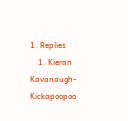1. Replies
    1. Kieran Kavanaugh-Kickapoopoo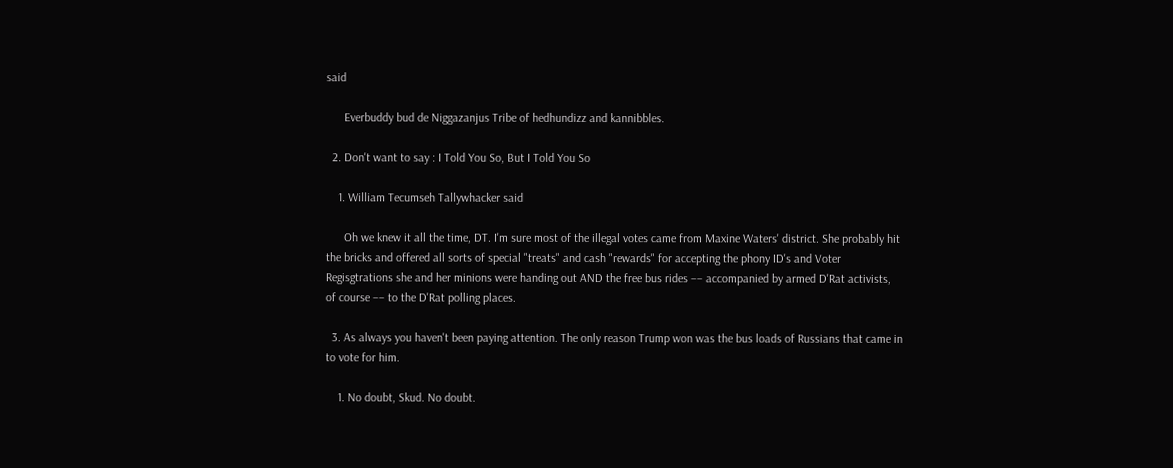said

      Everbuddy bud de Niggazanjus Tribe of hedhundizz and kannibbles.

  2. Don't want to say : I Told You So, But I Told You So

    1. William Tecumseh Tallywhacker said

      Oh we knew it all the time, DT. I'm sure most of the illegal votes came from Maxine Waters' district. She probably hit the bricks and offered all sorts of special "treats" and cash "rewards" for accepting the phony ID's and Voter Regisgtrations she and her minions were handing out AND the free bus rides –– accompanied by armed D'Rat activists, of course –– to the D'Rat polling places.

  3. As always you haven't been paying attention. The only reason Trump won was the bus loads of Russians that came in to vote for him.

    1. No doubt, Skud. No doubt.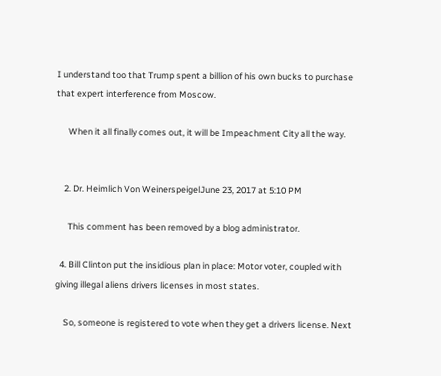I understand too that Trump spent a billion of his own bucks to purchase that expert interference from Moscow.

      When it all finally comes out, it will be Impeachment City all the way.


    2. Dr. Heimlich Von WeinerspeigelJune 23, 2017 at 5:10 PM

      This comment has been removed by a blog administrator.

  4. Bill Clinton put the insidious plan in place: Motor voter, coupled with giving illegal aliens drivers licenses in most states.

    So, someone is registered to vote when they get a drivers license. Next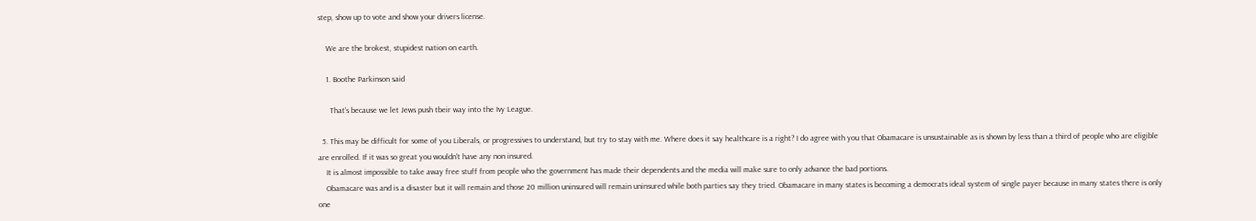step, show up to vote and show your drivers license.

    We are the brokest, stupidest nation on earth.

    1. Boothe Parkinson said

      That's because we let Jews push tbeir way into the Ivy League.

  5. This may be difficult for some of you Liberals, or progressives to understand, but try to stay with me. Where does it say healthcare is a right? I do agree with you that Obamacare is unsustainable as is shown by less than a third of people who are eligible are enrolled. If it was so great you wouldn't have any non insured.
    It is almost impossible to take away free stuff from people who the government has made their dependents and the media will make sure to only advance the bad portions.
    Obamacare was and is a disaster but it will remain and those 20 million uninsured will remain uninsured while both parties say they tried. Obamacare in many states is becoming a democrats ideal system of single payer because in many states there is only one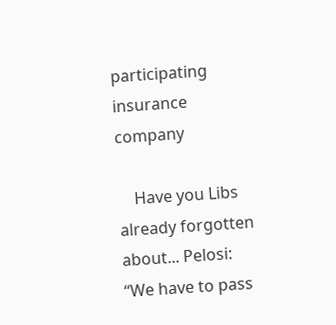participating insurance company

    Have you Libs already forgotten about... Pelosi: “We have to pass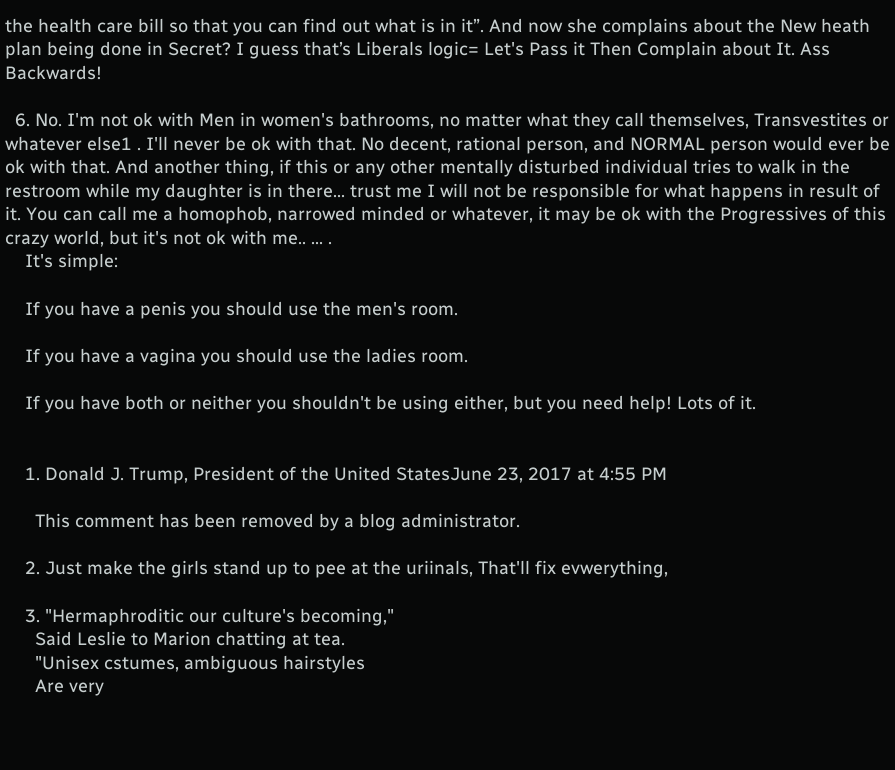the health care bill so that you can find out what is in it”. And now she complains about the New heath plan being done in Secret? I guess that’s Liberals logic= Let's Pass it Then Complain about It. Ass Backwards!

  6. No. I'm not ok with Men in women's bathrooms, no matter what they call themselves, Transvestites or whatever else1 . I'll never be ok with that. No decent, rational person, and NORMAL person would ever be ok with that. And another thing, if this or any other mentally disturbed individual tries to walk in the restroom while my daughter is in there... trust me I will not be responsible for what happens in result of it. You can call me a homophob, narrowed minded or whatever, it may be ok with the Progressives of this crazy world, but it's not ok with me.. ... .
    It's simple:

    If you have a penis you should use the men's room.

    If you have a vagina you should use the ladies room.

    If you have both or neither you shouldn't be using either, but you need help! Lots of it.


    1. Donald J. Trump, President of the United StatesJune 23, 2017 at 4:55 PM

      This comment has been removed by a blog administrator.

    2. Just make the girls stand up to pee at the uriinals, That'll fix evwerything,

    3. "Hermaphroditic our culture's becoming,"
      Said Leslie to Marion chatting at tea.
      "Unisex cstumes, ambiguous hairstyles
      Are very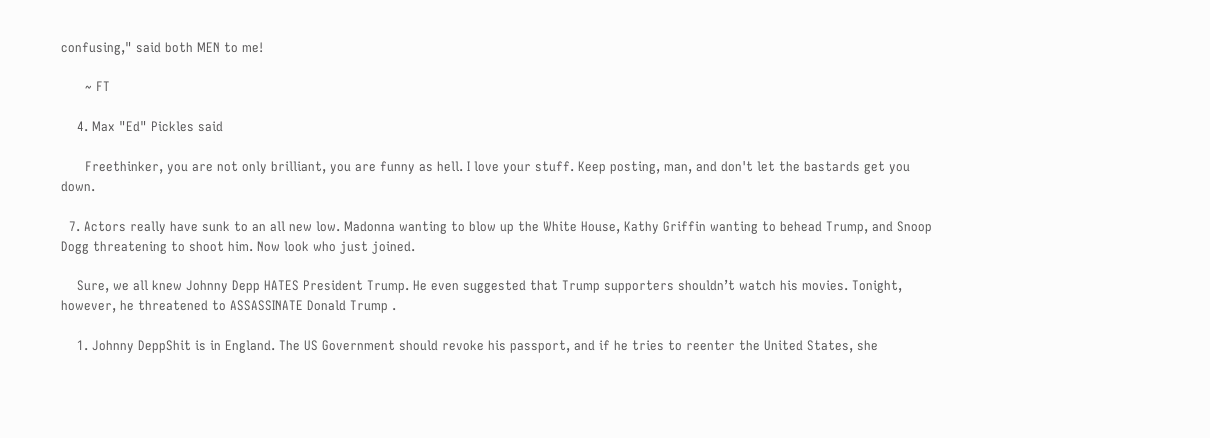confusing," said both MEN to me!

      ~ FT

    4. Max "Ed" Pickles said

      Freethinker, you are not only brilliant, you are funny as hell. I love your stuff. Keep posting, man, and don't let the bastards get you down.

  7. Actors really have sunk to an all new low. Madonna wanting to blow up the White House, Kathy Griffin wanting to behead Trump, and Snoop Dogg threatening to shoot him. Now look who just joined.

    Sure, we all knew Johnny Depp HATES President Trump. He even suggested that Trump supporters shouldn’t watch his movies. Tonight, however, he threatened to ASSASSINATE Donald Trump .

    1. Johnny DeppShit is in England. The US Government should revoke his passport, and if he tries to reenter the United States, she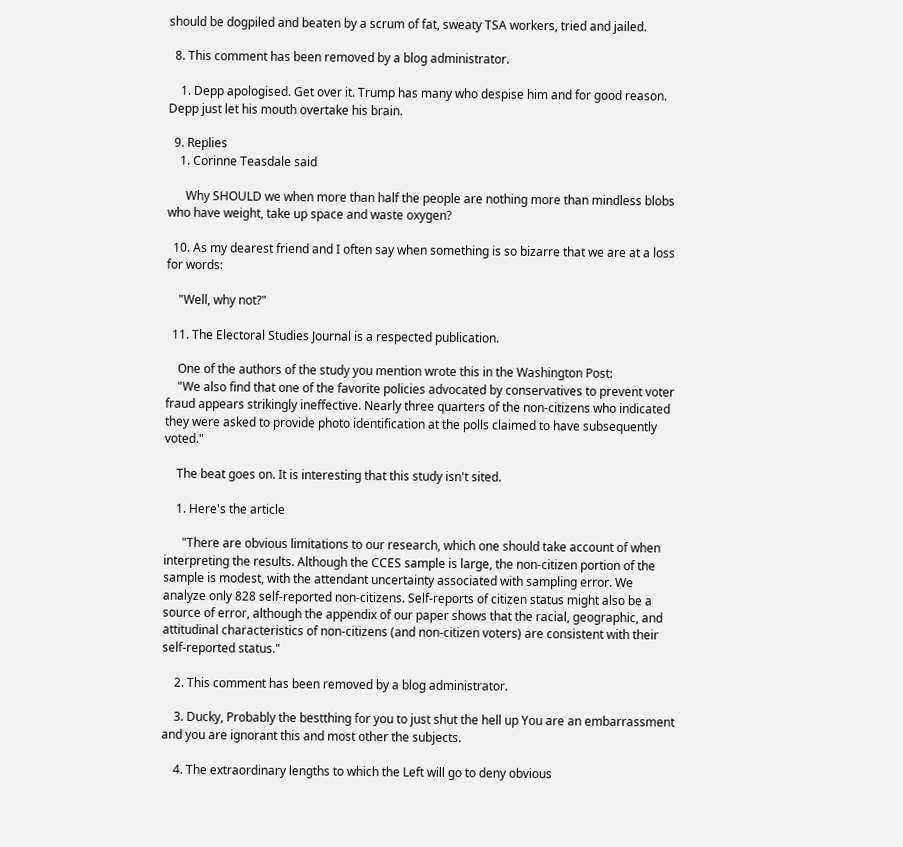should be dogpiled and beaten by a scrum of fat, sweaty TSA workers, tried and jailed.

  8. This comment has been removed by a blog administrator.

    1. Depp apologised. Get over it. Trump has many who despise him and for good reason. Depp just let his mouth overtake his brain.

  9. Replies
    1. Corinne Teasdale said

      Why SHOULD we when more than half the people are nothing more than mindless blobs who have weight, take up space and waste oxygen?

  10. As my dearest friend and I often say when something is so bizarre that we are at a loss for words:

    "Well, why not?"

  11. The Electoral Studies Journal is a respected publication.

    One of the authors of the study you mention wrote this in the Washington Post:
    "We also find that one of the favorite policies advocated by conservatives to prevent voter fraud appears strikingly ineffective. Nearly three quarters of the non-citizens who indicated they were asked to provide photo identification at the polls claimed to have subsequently voted."

    The beat goes on. It is interesting that this study isn't sited.

    1. Here's the article

      "There are obvious limitations to our research, which one should take account of when interpreting the results. Although the CCES sample is large, the non-citizen portion of the sample is modest, with the attendant uncertainty associated with sampling error. We analyze only 828 self-reported non-citizens. Self-reports of citizen status might also be a source of error, although the appendix of our paper shows that the racial, geographic, and attitudinal characteristics of non-citizens (and non-citizen voters) are consistent with their self-reported status."

    2. This comment has been removed by a blog administrator.

    3. Ducky, Probably the bestthing for you to just shut the hell up You are an embarrassment and you are ignorant this and most other the subjects.

    4. The extraordinary lengths to which the Left will go to deny obvious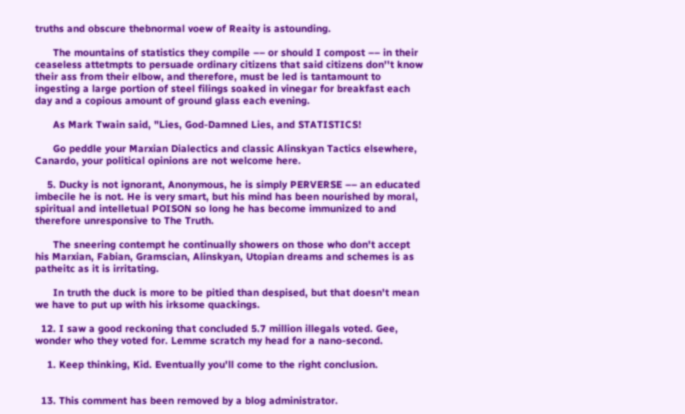truths and obscure thebnormal voew of Reaity is astounding.

      The mountains of statistics they compile –– or should I compost –– in their ceaseless attetmpts to persuade ordinary citizens that said citizens don''t know their ass from their elbow, and therefore, must be led is tantamount to ingesting a large portion of steel filings soaked in vinegar for breakfast each day and a copious amount of ground glass each evening.

      As Mark Twain said, "Lies, God-Damned Lies, and STATISTICS!

      Go peddle your Marxian Dialectics and classic Alinskyan Tactics elsewhere, Canardo, your political opinions are not welcome here.

    5. Ducky is not ignorant, Anonymous, he is simply PERVERSE –– an educated imbecile he is not. He is very smart, but his mind has been nourished by moral, spiritual and intelletual POISON so long he has become immunized to and therefore unresponsive to The Truth.

      The sneering contempt he continually showers on those who don't accept his Marxian, Fabian, Gramscian, Alinskyan, Utopian dreams and schemes is as patheitc as it is irritating.

      In truth the duck is more to be pitied than despised, but that doesn't mean we have to put up with his irksome quackings.

  12. I saw a good reckoning that concluded 5.7 million illegals voted. Gee, wonder who they voted for. Lemme scratch my head for a nano-second.

    1. Keep thinking, Kid. Eventually you'll come to the right conclusion.


  13. This comment has been removed by a blog administrator.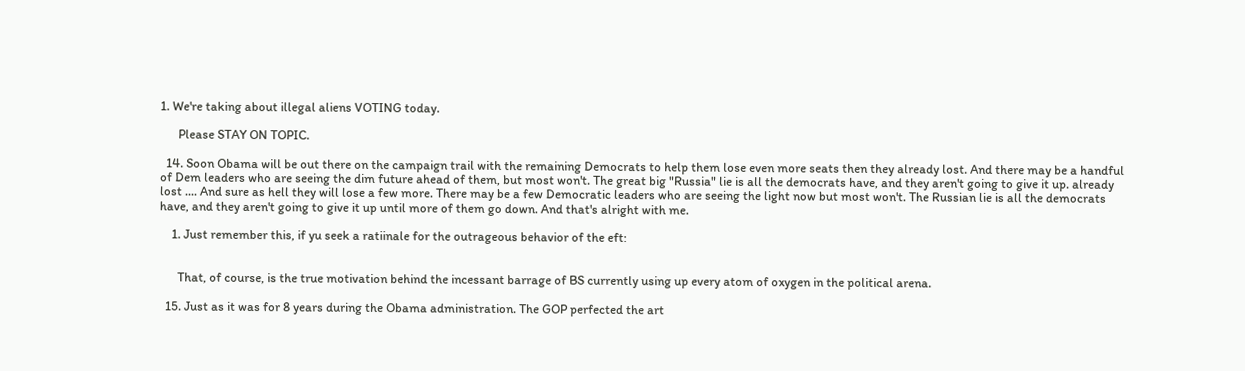1. We're taking about illegal aliens VOTING today.

      Please STAY ON TOPIC.

  14. Soon Obama will be out there on the campaign trail with the remaining Democrats to help them lose even more seats then they already lost. And there may be a handful of Dem leaders who are seeing the dim future ahead of them, but most won't. The great big "Russia" lie is all the democrats have, and they aren't going to give it up. already lost .... And sure as hell they will lose a few more. There may be a few Democratic leaders who are seeing the light now but most won't. The Russian lie is all the democrats have, and they aren't going to give it up until more of them go down. And that's alright with me.

    1. Just remember this, if yu seek a ratiinale for the outrageous behavior of the eft:


      That, of course, is the true motivation behind the incessant barrage of BS currently using up every atom of oxygen in the political arena.

  15. Just as it was for 8 years during the Obama administration. The GOP perfected the art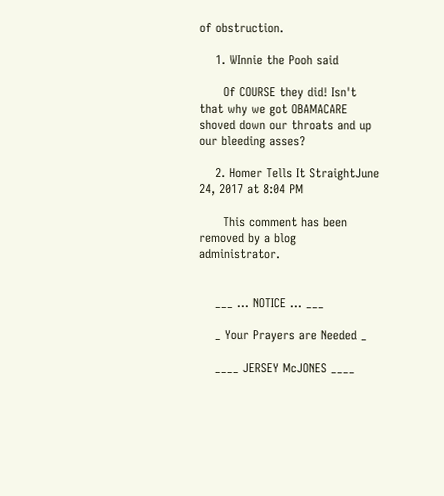of obstruction.

    1. WInnie the Pooh said

      Of COURSE they did! Isn't that why we got OBAMACARE shoved down our throats and up our bleeding asses?

    2. Homer Tells It StraightJune 24, 2017 at 8:04 PM

      This comment has been removed by a blog administrator.


    ___ ... NOTICE ... ___

    _ Your Prayers are Needed _

    ____ JERSEY McJONES ____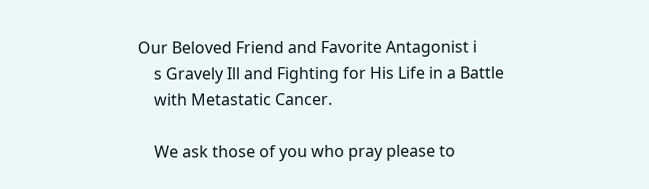Our Beloved Friend and Favorite Antagonist i
    s Gravely Ill and Fighting for His Life in a Battle
    with Metastatic Cancer.

    We ask those of you who pray please to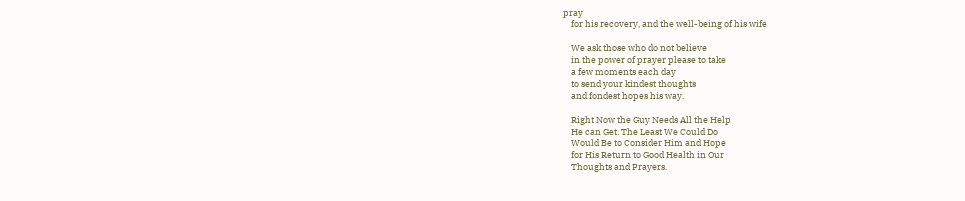pray
    for his recovery, and the well-being of his wife

    We ask those who do not believe
    in the power of prayer please to take
    a few moments each day
    to send your kindest thoughts
    and fondest hopes his way.

    Right Now the Guy Needs All the Help
    He can Get. The Least We Could Do
    Would Be to Consider Him and Hope
    for His Return to Good Health in Our
    Thoughts and Prayers.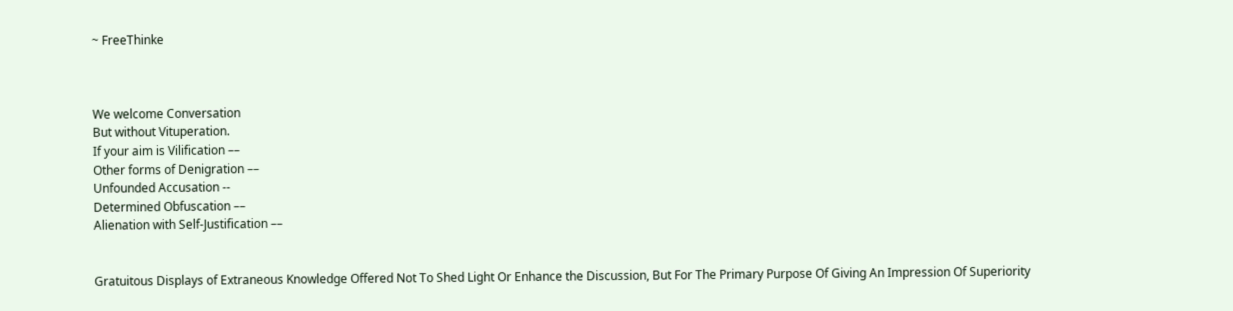~ FreeThinke



We welcome Conversation
But without Vituperation.
If your aim is Vilification ––
Other forms of Denigration ––
Unfounded Accusation --
Determined Obfuscation ––
Alienation with Self-Justification ––


Gratuitous Displays of Extraneous Knowledge Offered Not To Shed Light Or Enhance the Discussion, But For The Primary Purpose Of Giving An Impression Of Superiority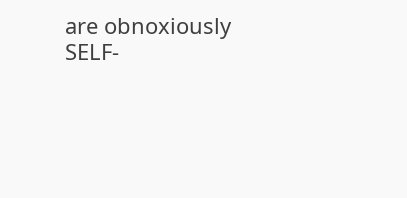are obnoxiously SELF-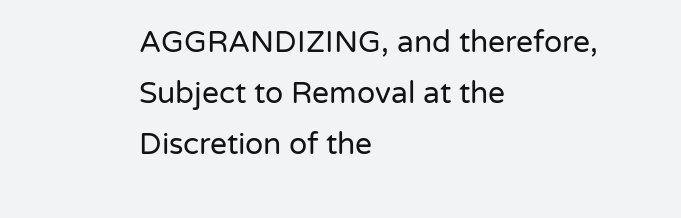AGGRANDIZING, and therefore, Subject to Removal at the Discretion of the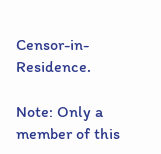Censor-in-Residence.

Note: Only a member of this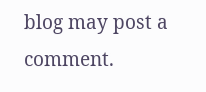blog may post a comment.